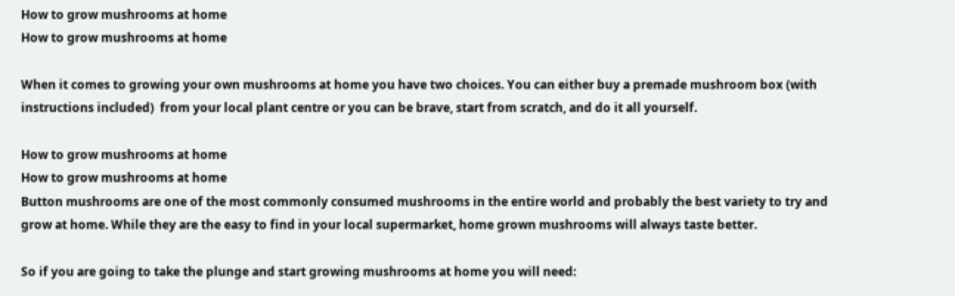How to grow mushrooms at home
How to grow mushrooms at home

When it comes to growing your own mushrooms at home you have two choices. You can either buy a premade mushroom box (with instructions included)  from your local plant centre or you can be brave, start from scratch, and do it all yourself.

How to grow mushrooms at home
How to grow mushrooms at home
Button mushrooms are one of the most commonly consumed mushrooms in the entire world and probably the best variety to try and grow at home. While they are the easy to find in your local supermarket, home grown mushrooms will always taste better.

So if you are going to take the plunge and start growing mushrooms at home you will need: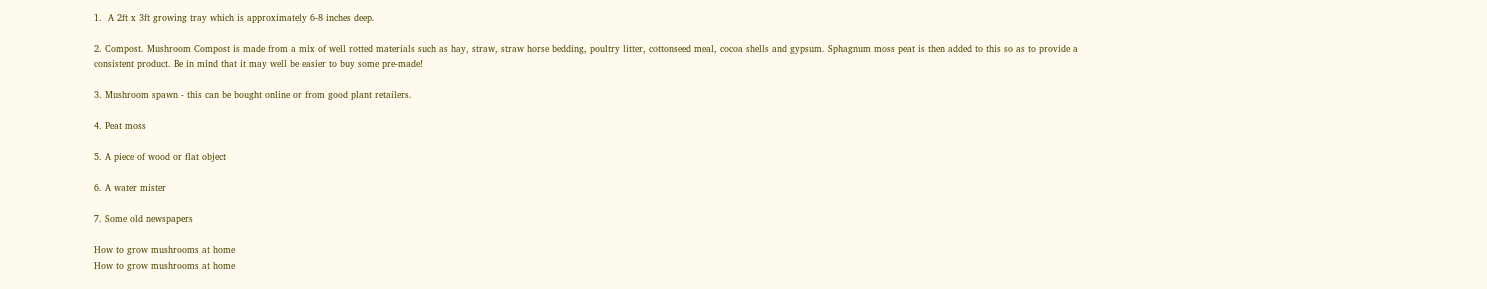1.  A 2ft x 3ft growing tray which is approximately 6-8 inches deep.

2. Compost. Mushroom Compost is made from a mix of well rotted materials such as hay, straw, straw horse bedding, poultry litter, cottonseed meal, cocoa shells and gypsum. Sphagnum moss peat is then added to this so as to provide a consistent product. Be in mind that it may well be easier to buy some pre-made!

3. Mushroom spawn - this can be bought online or from good plant retailers.

4. Peat moss

5. A piece of wood or flat object

6. A water mister

7. Some old newspapers

How to grow mushrooms at home
How to grow mushrooms at home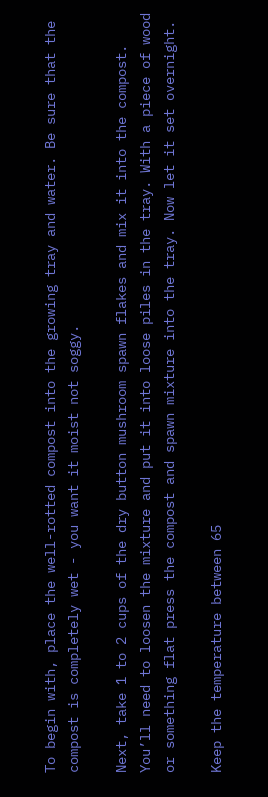To begin with, place the well-rotted compost into the growing tray and water. Be sure that the compost is completely wet - you want it moist not soggy.

Next, take 1 to 2 cups of the dry button mushroom spawn flakes and mix it into the compost. You’ll need to loosen the mixture and put it into loose piles in the tray. With a piece of wood or something flat press the compost and spawn mixture into the tray. Now let it set overnight.

Keep the temperature between 65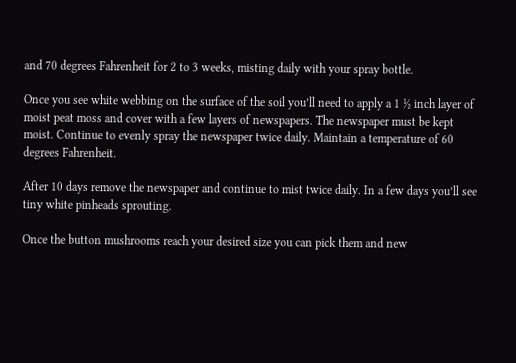and 70 degrees Fahrenheit for 2 to 3 weeks, misting daily with your spray bottle.

Once you see white webbing on the surface of the soil you’ll need to apply a 1 ½ inch layer of moist peat moss and cover with a few layers of newspapers. The newspaper must be kept moist. Continue to evenly spray the newspaper twice daily. Maintain a temperature of 60 degrees Fahrenheit.

After 10 days remove the newspaper and continue to mist twice daily. In a few days you’ll see tiny white pinheads sprouting.

Once the button mushrooms reach your desired size you can pick them and new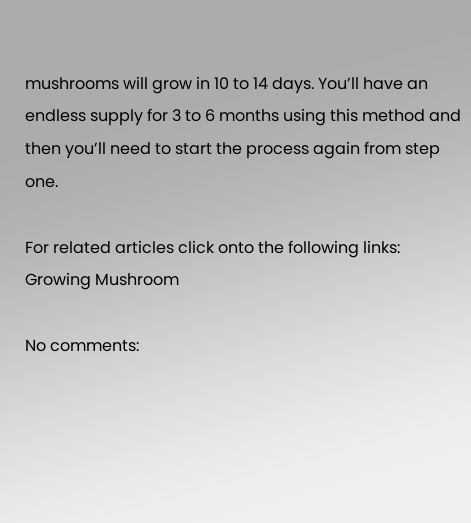mushrooms will grow in 10 to 14 days. You’ll have an endless supply for 3 to 6 months using this method and then you’ll need to start the process again from step one.

For related articles click onto the following links:
Growing Mushroom

No comments: